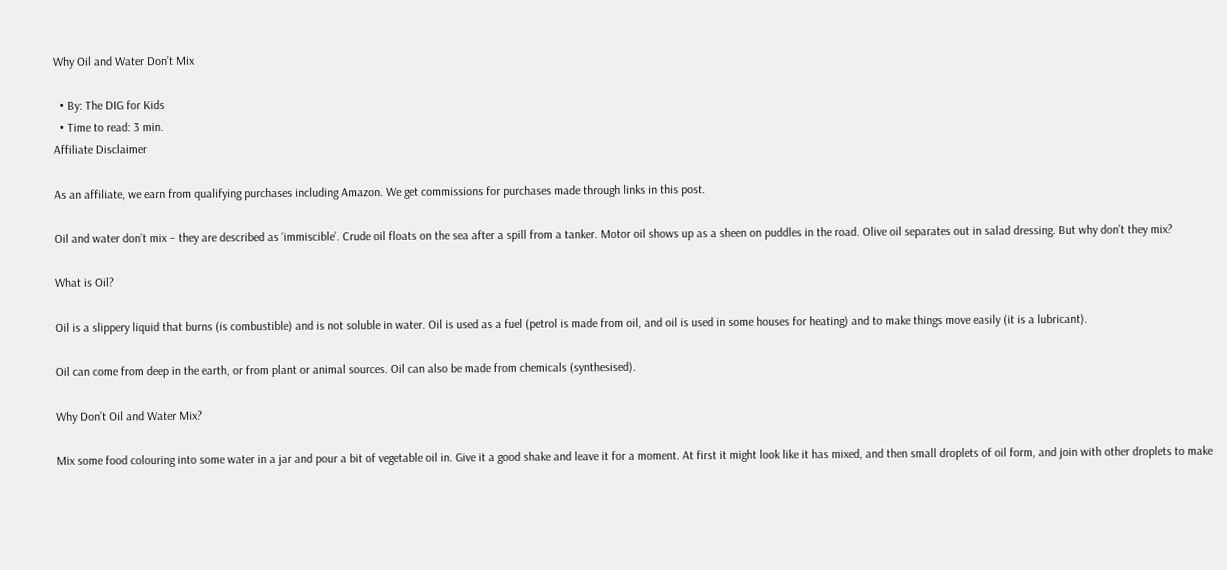Why Oil and Water Don’t Mix

  • By: The DIG for Kids
  • Time to read: 3 min.
Affiliate Disclaimer

As an affiliate, we earn from qualifying purchases including Amazon. We get commissions for purchases made through links in this post.

Oil and water don’t mix – they are described as ‘immiscible’. Crude oil floats on the sea after a spill from a tanker. Motor oil shows up as a sheen on puddles in the road. Olive oil separates out in salad dressing. But why don’t they mix?

What is Oil?

Oil is a slippery liquid that burns (is combustible) and is not soluble in water. Oil is used as a fuel (petrol is made from oil, and oil is used in some houses for heating) and to make things move easily (it is a lubricant).

Oil can come from deep in the earth, or from plant or animal sources. Oil can also be made from chemicals (synthesised).

Why Don’t Oil and Water Mix?

Mix some food colouring into some water in a jar and pour a bit of vegetable oil in. Give it a good shake and leave it for a moment. At first it might look like it has mixed, and then small droplets of oil form, and join with other droplets to make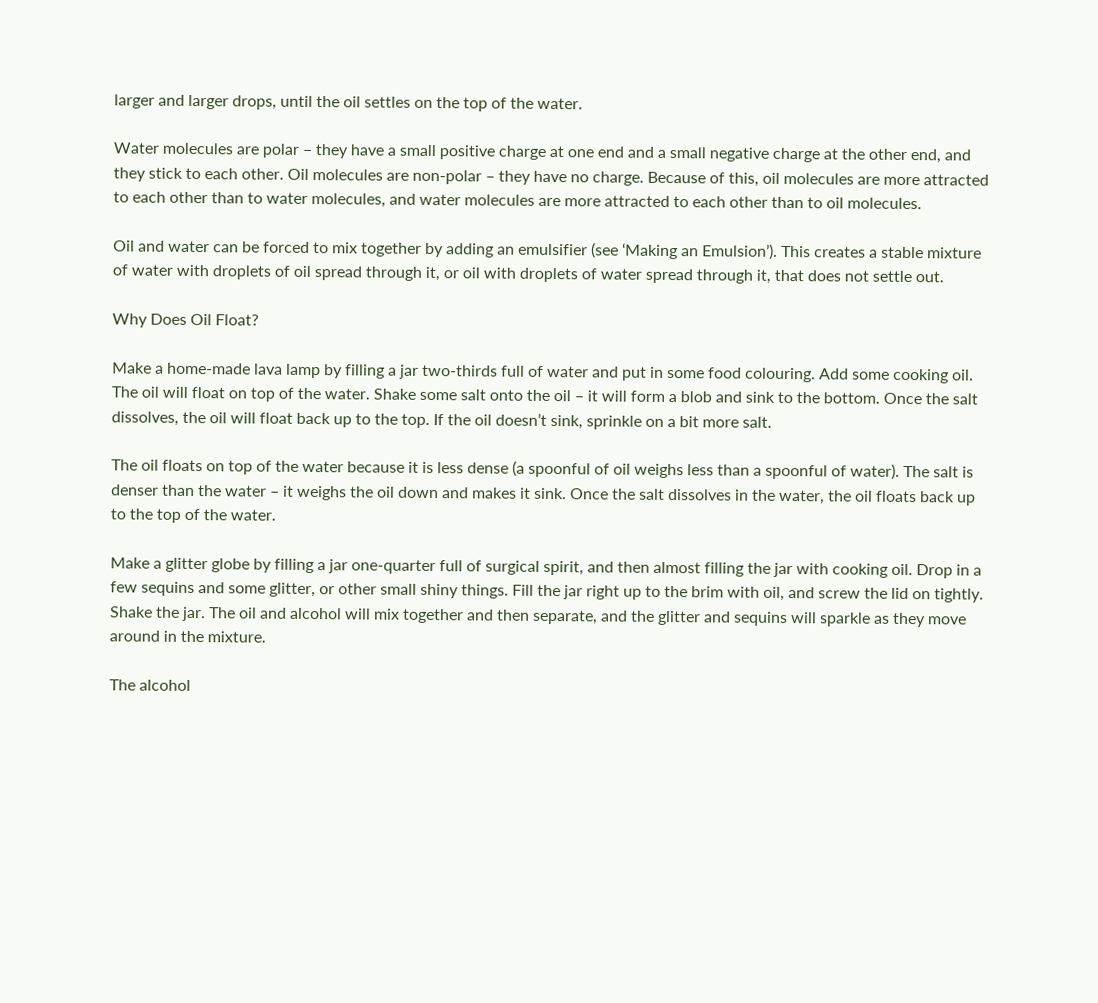larger and larger drops, until the oil settles on the top of the water.

Water molecules are polar – they have a small positive charge at one end and a small negative charge at the other end, and they stick to each other. Oil molecules are non-polar – they have no charge. Because of this, oil molecules are more attracted to each other than to water molecules, and water molecules are more attracted to each other than to oil molecules.

Oil and water can be forced to mix together by adding an emulsifier (see ‘Making an Emulsion’). This creates a stable mixture of water with droplets of oil spread through it, or oil with droplets of water spread through it, that does not settle out.

Why Does Oil Float?

Make a home-made lava lamp by filling a jar two-thirds full of water and put in some food colouring. Add some cooking oil. The oil will float on top of the water. Shake some salt onto the oil – it will form a blob and sink to the bottom. Once the salt dissolves, the oil will float back up to the top. If the oil doesn’t sink, sprinkle on a bit more salt.

The oil floats on top of the water because it is less dense (a spoonful of oil weighs less than a spoonful of water). The salt is denser than the water – it weighs the oil down and makes it sink. Once the salt dissolves in the water, the oil floats back up to the top of the water.

Make a glitter globe by filling a jar one-quarter full of surgical spirit, and then almost filling the jar with cooking oil. Drop in a few sequins and some glitter, or other small shiny things. Fill the jar right up to the brim with oil, and screw the lid on tightly. Shake the jar. The oil and alcohol will mix together and then separate, and the glitter and sequins will sparkle as they move around in the mixture.

The alcohol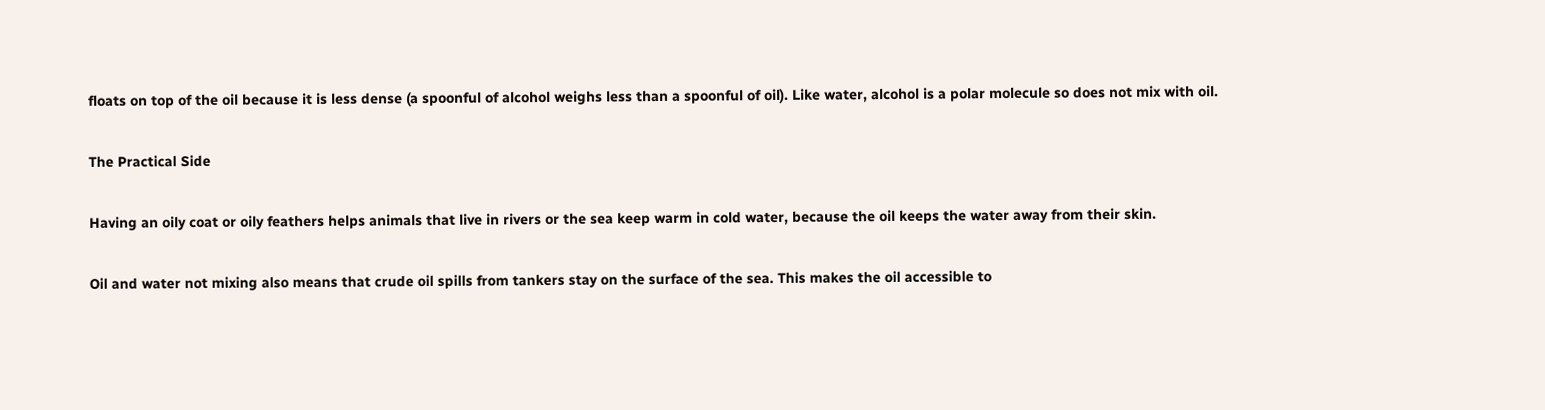floats on top of the oil because it is less dense (a spoonful of alcohol weighs less than a spoonful of oil). Like water, alcohol is a polar molecule so does not mix with oil.

The Practical Side

Having an oily coat or oily feathers helps animals that live in rivers or the sea keep warm in cold water, because the oil keeps the water away from their skin.

Oil and water not mixing also means that crude oil spills from tankers stay on the surface of the sea. This makes the oil accessible to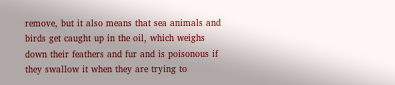remove, but it also means that sea animals and birds get caught up in the oil, which weighs down their feathers and fur and is poisonous if they swallow it when they are trying to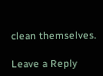clean themselves.

Leave a Reply